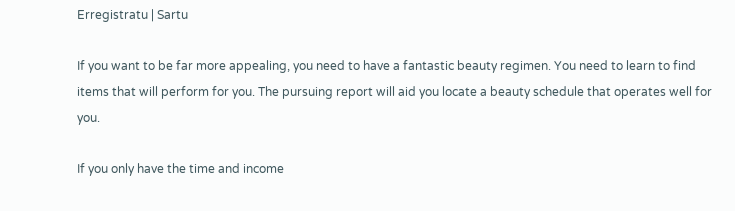Erregistratu | Sartu

If you want to be far more appealing, you need to have a fantastic beauty regimen. You need to learn to find items that will perform for you. The pursuing report will aid you locate a beauty schedule that operates well for you.

If you only have the time and income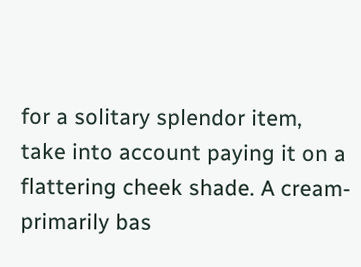for a solitary splendor item, take into account paying it on a flattering cheek shade. A cream-primarily bas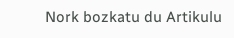Nork bozkatu du Artikulu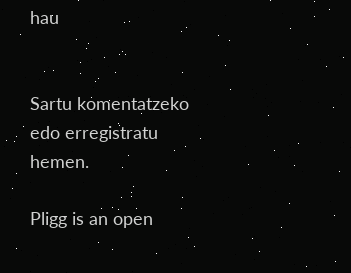hau


Sartu komentatzeko edo erregistratu hemen.

Pligg is an open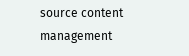source content management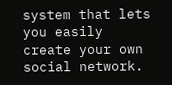system that lets you easily create your own social network.